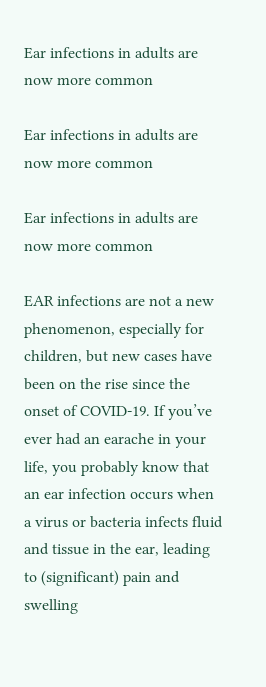Ear infections in adults are now more common

Ear infections in adults are now more common

Ear infections in adults are now more common

EAR infections are not a new phenomenon, especially for children, but new cases have been on the rise since the onset of COVID-19. If you’ve ever had an earache in your life, you probably know that an ear infection occurs when a virus or bacteria infects fluid and tissue in the ear, leading to (significant) pain and swelling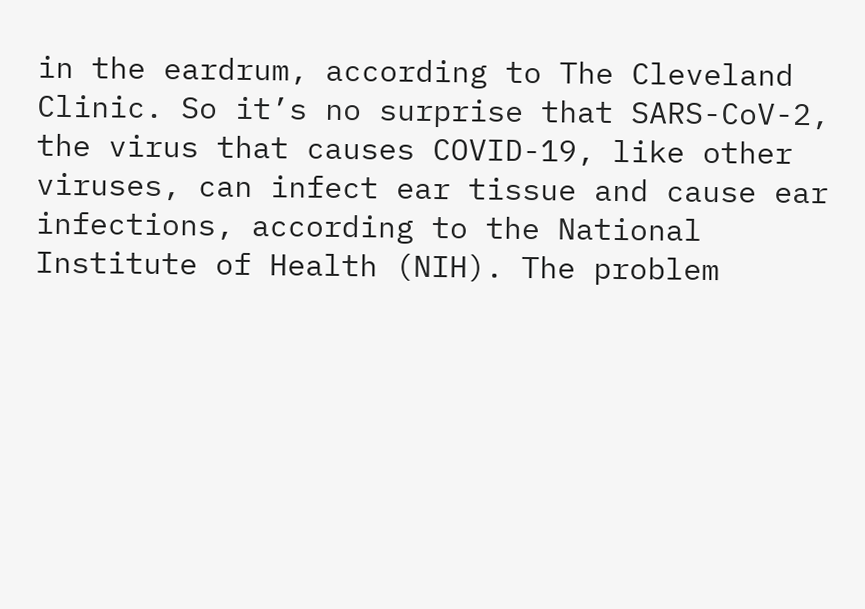in the eardrum, according to The Cleveland Clinic. So it’s no surprise that SARS-CoV-2, the virus that causes COVID-19, like other viruses, can infect ear tissue and cause ear infections, according to the National Institute of Health (NIH). The problem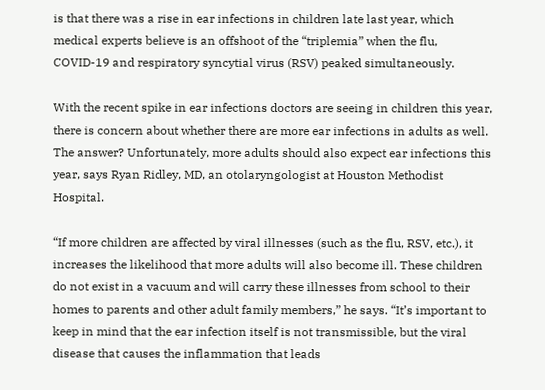is that there was a rise in ear infections in children late last year, which medical experts believe is an offshoot of the “triplemia” when the flu, COVID-19 and respiratory syncytial virus (RSV) peaked simultaneously.

With the recent spike in ear infections doctors are seeing in children this year, there is concern about whether there are more ear infections in adults as well. The answer? Unfortunately, more adults should also expect ear infections this year, says Ryan Ridley, MD, an otolaryngologist at Houston Methodist Hospital.

“If more children are affected by viral illnesses (such as the flu, RSV, etc.), it increases the likelihood that more adults will also become ill. These children do not exist in a vacuum and will carry these illnesses from school to their homes to parents and other adult family members,” he says. “It’s important to keep in mind that the ear infection itself is not transmissible, but the viral disease that causes the inflammation that leads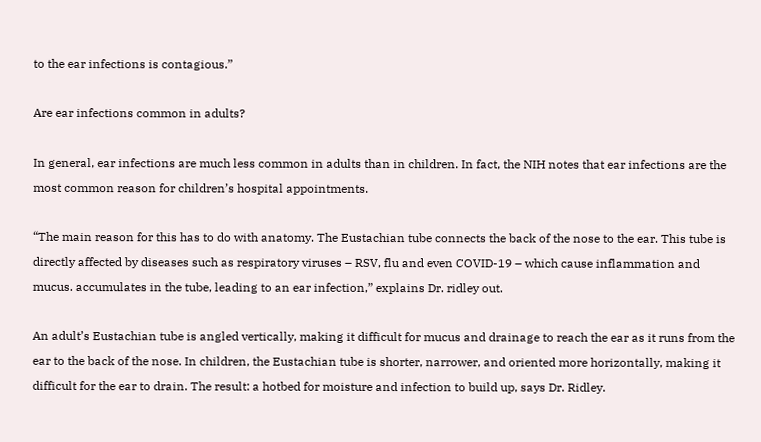to the ear infections is contagious.”

Are ear infections common in adults?

In general, ear infections are much less common in adults than in children. In fact, the NIH notes that ear infections are the most common reason for children’s hospital appointments.

“The main reason for this has to do with anatomy. The Eustachian tube connects the back of the nose to the ear. This tube is directly affected by diseases such as respiratory viruses – RSV, flu and even COVID-19 – which cause inflammation and mucus. accumulates in the tube, leading to an ear infection,” explains Dr. ridley out.

An adult’s Eustachian tube is angled vertically, making it difficult for mucus and drainage to reach the ear as it runs from the ear to the back of the nose. In children, the Eustachian tube is shorter, narrower, and oriented more horizontally, making it difficult for the ear to drain. The result: a hotbed for moisture and infection to build up, says Dr. Ridley.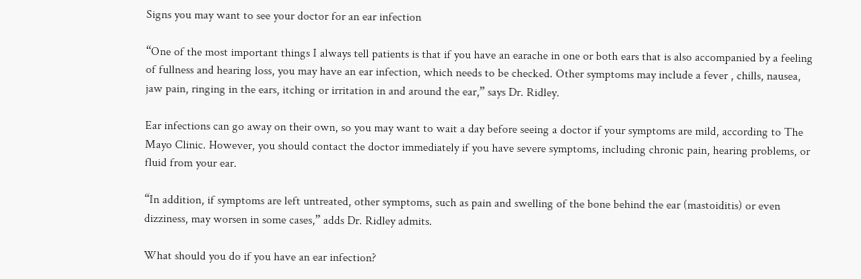Signs you may want to see your doctor for an ear infection

“One of the most important things I always tell patients is that if you have an earache in one or both ears that is also accompanied by a feeling of fullness and hearing loss, you may have an ear infection, which needs to be checked. Other symptoms may include a fever , chills, nausea, jaw pain, ringing in the ears, itching or irritation in and around the ear,” says Dr. Ridley.

Ear infections can go away on their own, so you may want to wait a day before seeing a doctor if your symptoms are mild, according to The Mayo Clinic. However, you should contact the doctor immediately if you have severe symptoms, including chronic pain, hearing problems, or fluid from your ear.

“In addition, if symptoms are left untreated, other symptoms, such as pain and swelling of the bone behind the ear (mastoiditis) or even dizziness, may worsen in some cases,” adds Dr. Ridley admits.

What should you do if you have an ear infection?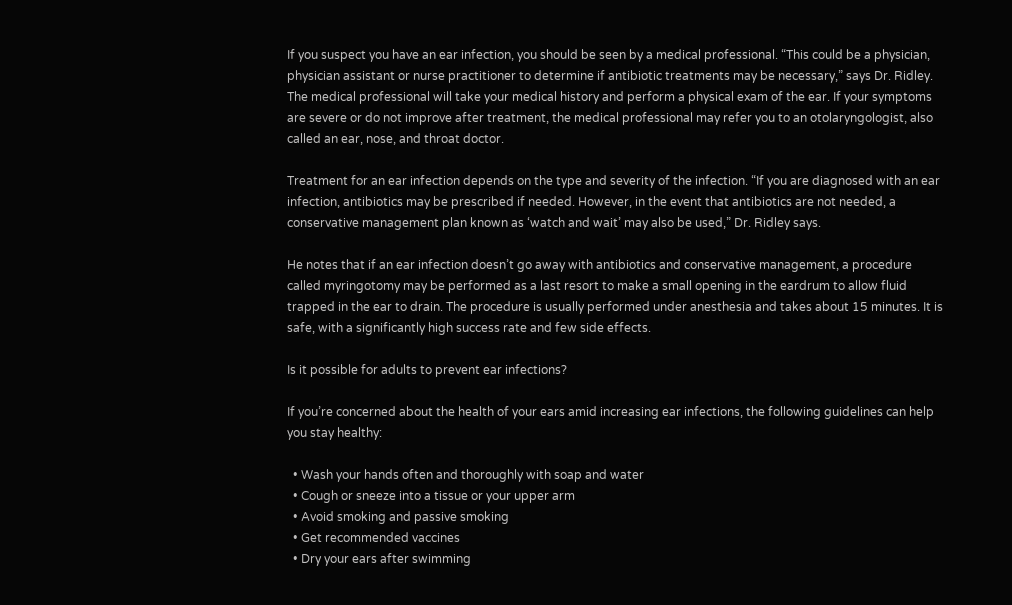If you suspect you have an ear infection, you should be seen by a medical professional. “This could be a physician, physician assistant or nurse practitioner to determine if antibiotic treatments may be necessary,” says Dr. Ridley. The medical professional will take your medical history and perform a physical exam of the ear. If your symptoms are severe or do not improve after treatment, the medical professional may refer you to an otolaryngologist, also called an ear, nose, and throat doctor.

Treatment for an ear infection depends on the type and severity of the infection. “If you are diagnosed with an ear infection, antibiotics may be prescribed if needed. However, in the event that antibiotics are not needed, a conservative management plan known as ‘watch and wait’ may also be used,” Dr. Ridley says.

He notes that if an ear infection doesn’t go away with antibiotics and conservative management, a procedure called myringotomy may be performed as a last resort to make a small opening in the eardrum to allow fluid trapped in the ear to drain. The procedure is usually performed under anesthesia and takes about 15 minutes. It is safe, with a significantly high success rate and few side effects.

Is it possible for adults to prevent ear infections?

If you’re concerned about the health of your ears amid increasing ear infections, the following guidelines can help you stay healthy:

  • Wash your hands often and thoroughly with soap and water
  • Cough or sneeze into a tissue or your upper arm
  • Avoid smoking and passive smoking
  • Get recommended vaccines
  • Dry your ears after swimming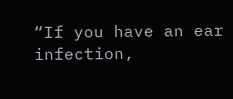“If you have an ear infection,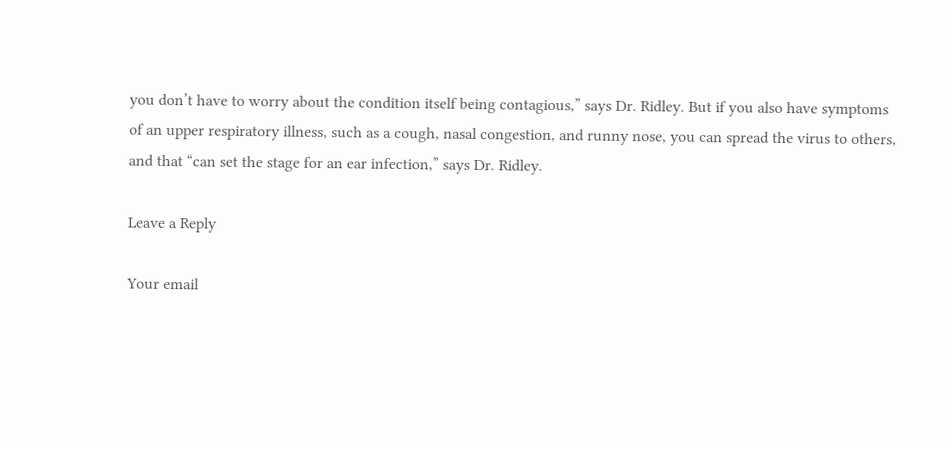you don’t have to worry about the condition itself being contagious,” says Dr. Ridley. But if you also have symptoms of an upper respiratory illness, such as a cough, nasal congestion, and runny nose, you can spread the virus to others, and that “can set the stage for an ear infection,” says Dr. Ridley.

Leave a Reply

Your email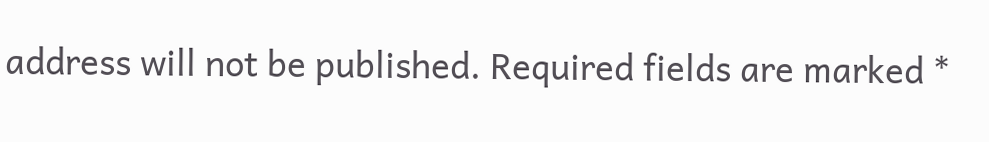address will not be published. Required fields are marked *